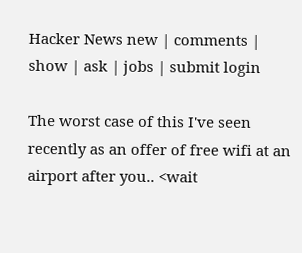Hacker News new | comments | show | ask | jobs | submit login

The worst case of this I've seen recently as an offer of free wifi at an airport after you.. <wait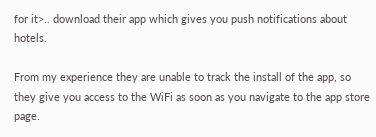for it>.. download their app which gives you push notifications about hotels.

From my experience they are unable to track the install of the app, so they give you access to the WiFi as soon as you navigate to the app store page.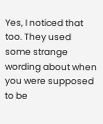Yes, I noticed that too. They used some strange wording about when you were supposed to be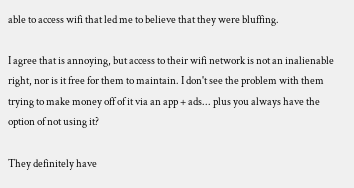able to access wifi that led me to believe that they were bluffing.

I agree that is annoying, but access to their wifi network is not an inalienable right, nor is it free for them to maintain. I don't see the problem with them trying to make money off of it via an app + ads... plus you always have the option of not using it?

They definitely have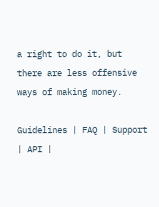a right to do it, but there are less offensive ways of making money.

Guidelines | FAQ | Support | API |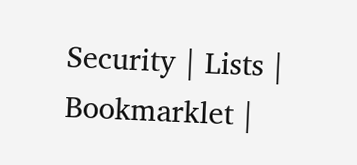Security | Lists | Bookmarklet |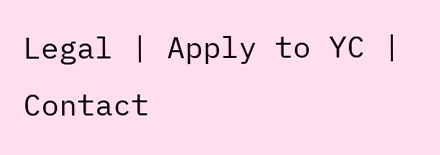Legal | Apply to YC | Contact